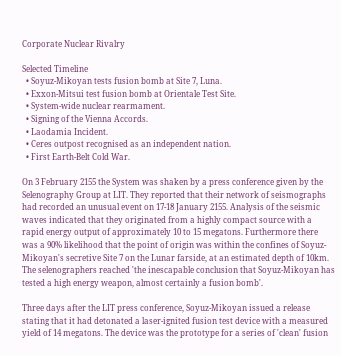Corporate Nuclear Rivalry

Selected Timeline
  • Soyuz-Mikoyan tests fusion bomb at Site 7, Luna.
  • Exxon-Mitsui test fusion bomb at Orientale Test Site.
  • System-wide nuclear rearmament.
  • Signing of the Vienna Accords.
  • Laodamia Incident.
  • Ceres outpost recognised as an independent nation.
  • First Earth-Belt Cold War.

On 3 February 2155 the System was shaken by a press conference given by the Selenography Group at LIT. They reported that their network of seismographs had recorded an unusual event on 17-18 January 2155. Analysis of the seismic waves indicated that they originated from a highly compact source with a rapid energy output of approximately 10 to 15 megatons. Furthermore there was a 90% likelihood that the point of origin was within the confines of Soyuz-Mikoyan's secretive Site 7 on the Lunar farside, at an estimated depth of 10km. The selenographers reached 'the inescapable conclusion that Soyuz-Mikoyan has tested a high energy weapon, almost certainly a fusion bomb'.

Three days after the LIT press conference, Soyuz-Mikoyan issued a release stating that it had detonated a laser-ignited fusion test device with a measured yield of 14 megatons. The device was the prototype for a series of 'clean' fusion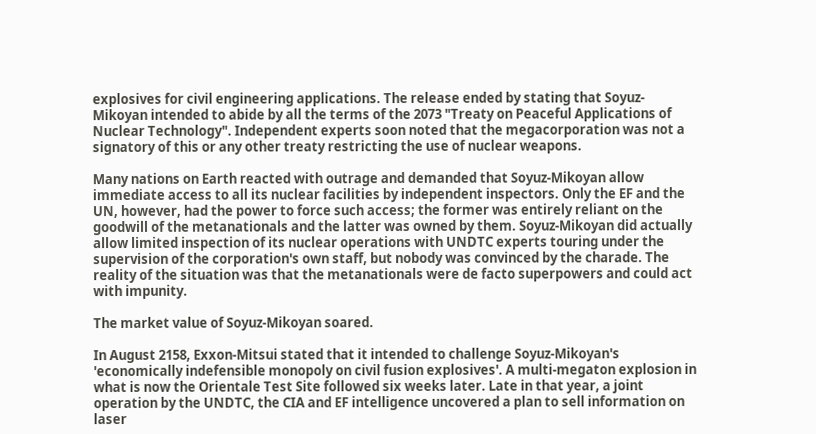explosives for civil engineering applications. The release ended by stating that Soyuz-Mikoyan intended to abide by all the terms of the 2073 "Treaty on Peaceful Applications of Nuclear Technology". Independent experts soon noted that the megacorporation was not a signatory of this or any other treaty restricting the use of nuclear weapons.

Many nations on Earth reacted with outrage and demanded that Soyuz-Mikoyan allow immediate access to all its nuclear facilities by independent inspectors. Only the EF and the UN, however, had the power to force such access; the former was entirely reliant on the goodwill of the metanationals and the latter was owned by them. Soyuz-Mikoyan did actually allow limited inspection of its nuclear operations with UNDTC experts touring under the supervision of the corporation's own staff, but nobody was convinced by the charade. The reality of the situation was that the metanationals were de facto superpowers and could act with impunity.

The market value of Soyuz-Mikoyan soared.

In August 2158, Exxon-Mitsui stated that it intended to challenge Soyuz-Mikoyan's 'economically indefensible monopoly on civil fusion explosives'. A multi-megaton explosion in what is now the Orientale Test Site followed six weeks later. Late in that year, a joint operation by the UNDTC, the CIA and EF intelligence uncovered a plan to sell information on laser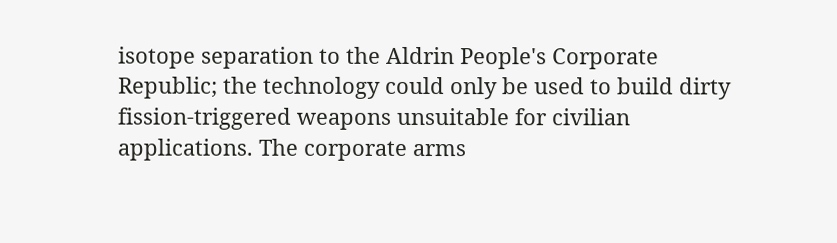isotope separation to the Aldrin People's Corporate Republic; the technology could only be used to build dirty fission-triggered weapons unsuitable for civilian applications. The corporate arms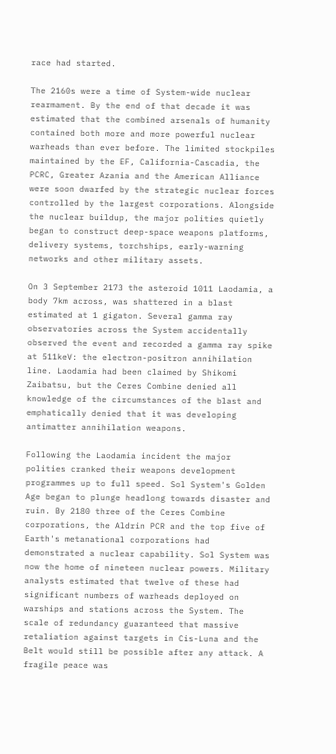race had started.

The 2160s were a time of System-wide nuclear rearmament. By the end of that decade it was estimated that the combined arsenals of humanity contained both more and more powerful nuclear warheads than ever before. The limited stockpiles maintained by the EF, California-Cascadia, the PCRC, Greater Azania and the American Alliance were soon dwarfed by the strategic nuclear forces controlled by the largest corporations. Alongside the nuclear buildup, the major polities quietly began to construct deep-space weapons platforms, delivery systems, torchships, early-warning networks and other military assets.

On 3 September 2173 the asteroid 1011 Laodamia, a body 7km across, was shattered in a blast estimated at 1 gigaton. Several gamma ray observatories across the System accidentally observed the event and recorded a gamma ray spike at 511keV: the electron-positron annihilation line. Laodamia had been claimed by Shikomi Zaibatsu, but the Ceres Combine denied all knowledge of the circumstances of the blast and emphatically denied that it was developing antimatter annihilation weapons.

Following the Laodamia incident the major polities cranked their weapons development programmes up to full speed. Sol System's Golden Age began to plunge headlong towards disaster and ruin. By 2180 three of the Ceres Combine corporations, the Aldrin PCR and the top five of Earth's metanational corporations had demonstrated a nuclear capability. Sol System was now the home of nineteen nuclear powers. Military analysts estimated that twelve of these had significant numbers of warheads deployed on warships and stations across the System. The scale of redundancy guaranteed that massive retaliation against targets in Cis-Luna and the Belt would still be possible after any attack. A fragile peace was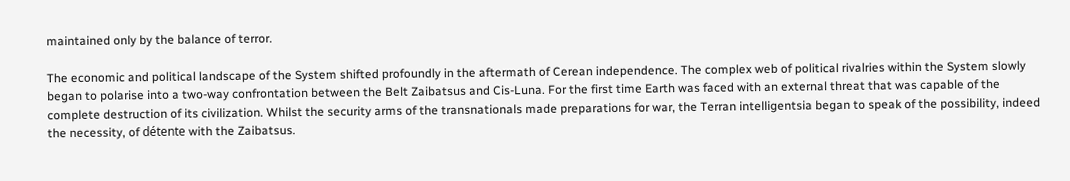maintained only by the balance of terror.

The economic and political landscape of the System shifted profoundly in the aftermath of Cerean independence. The complex web of political rivalries within the System slowly began to polarise into a two-way confrontation between the Belt Zaibatsus and Cis-Luna. For the first time Earth was faced with an external threat that was capable of the complete destruction of its civilization. Whilst the security arms of the transnationals made preparations for war, the Terran intelligentsia began to speak of the possibility, indeed the necessity, of détente with the Zaibatsus.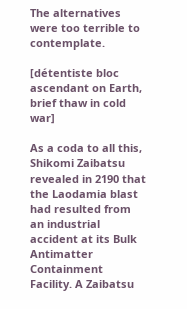The alternatives were too terrible to contemplate.

[détentiste bloc ascendant on Earth, brief thaw in cold war]

As a coda to all this, Shikomi Zaibatsu revealed in 2190 that the Laodamia blast had resulted from an industrial accident at its Bulk Antimatter Containment Facility. A Zaibatsu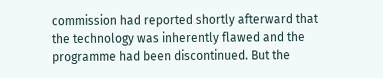commission had reported shortly afterward that the technology was inherently flawed and the programme had been discontinued. But the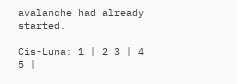avalanche had already started.

Cis-Luna: 1 | 2 3 | 4 5 |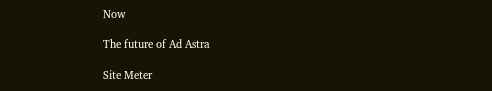Now

The future of Ad Astra

Site Meter